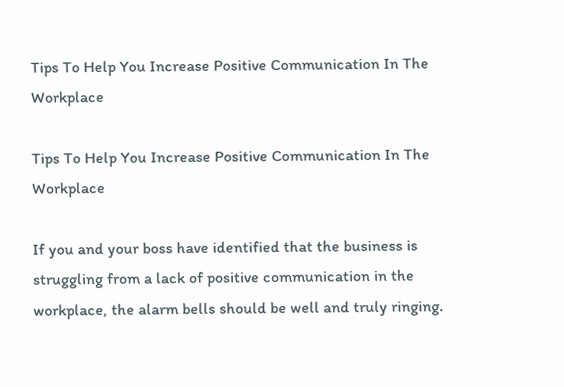Tips To Help You Increase Positive Communication In The Workplace

Tips To Help You Increase Positive Communication In The Workplace

If you and your boss have identified that the business is struggling from a lack of positive communication in the workplace, the alarm bells should be well and truly ringing.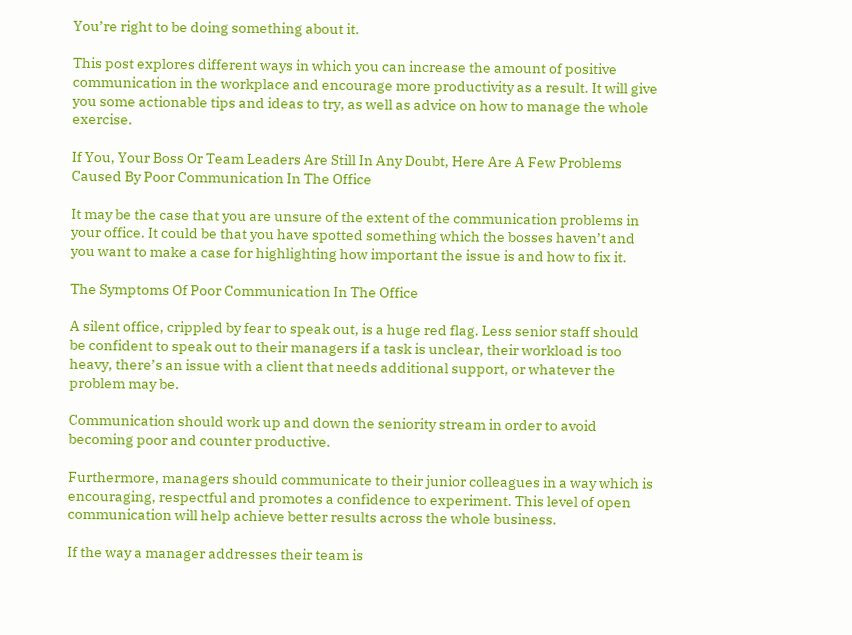You’re right to be doing something about it.

This post explores different ways in which you can increase the amount of positive communication in the workplace and encourage more productivity as a result. It will give you some actionable tips and ideas to try, as well as advice on how to manage the whole exercise.

If You, Your Boss Or Team Leaders Are Still In Any Doubt, Here Are A Few Problems Caused By Poor Communication In The Office

It may be the case that you are unsure of the extent of the communication problems in your office. It could be that you have spotted something which the bosses haven’t and you want to make a case for highlighting how important the issue is and how to fix it.

The Symptoms Of Poor Communication In The Office

A silent office, crippled by fear to speak out, is a huge red flag. Less senior staff should be confident to speak out to their managers if a task is unclear, their workload is too heavy, there’s an issue with a client that needs additional support, or whatever the problem may be.

Communication should work up and down the seniority stream in order to avoid becoming poor and counter productive.

Furthermore, managers should communicate to their junior colleagues in a way which is encouraging, respectful and promotes a confidence to experiment. This level of open communication will help achieve better results across the whole business.

If the way a manager addresses their team is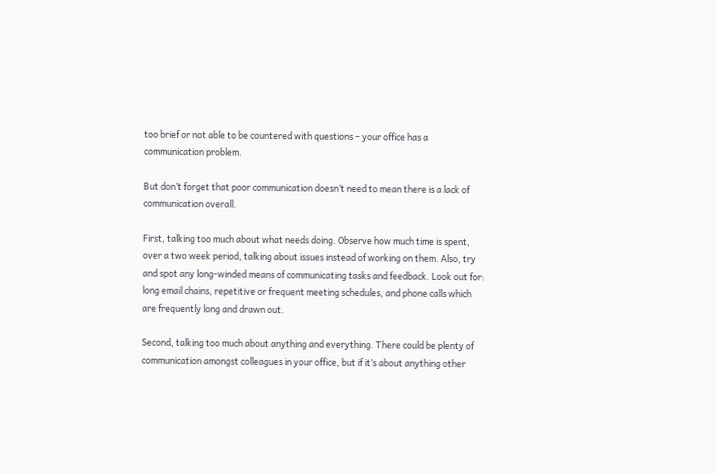too brief or not able to be countered with questions – your office has a communication problem.

But don’t forget that poor communication doesn’t need to mean there is a lack of communication overall.

First, talking too much about what needs doing. Observe how much time is spent, over a two week period, talking about issues instead of working on them. Also, try and spot any long-winded means of communicating tasks and feedback. Look out for: long email chains, repetitive or frequent meeting schedules, and phone calls which are frequently long and drawn out.

Second, talking too much about anything and everything. There could be plenty of communication amongst colleagues in your office, but if it’s about anything other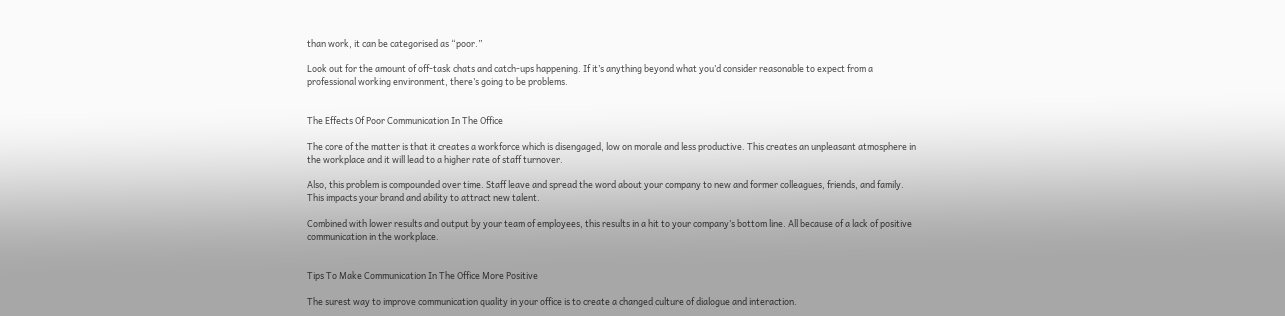than work, it can be categorised as “poor.”

Look out for the amount of off-task chats and catch-ups happening. If it’s anything beyond what you’d consider reasonable to expect from a professional working environment, there’s going to be problems.


The Effects Of Poor Communication In The Office

The core of the matter is that it creates a workforce which is disengaged, low on morale and less productive. This creates an unpleasant atmosphere in the workplace and it will lead to a higher rate of staff turnover.

Also, this problem is compounded over time. Staff leave and spread the word about your company to new and former colleagues, friends, and family. This impacts your brand and ability to attract new talent.

Combined with lower results and output by your team of employees, this results in a hit to your company’s bottom line. All because of a lack of positive communication in the workplace.


Tips To Make Communication In The Office More Positive

The surest way to improve communication quality in your office is to create a changed culture of dialogue and interaction.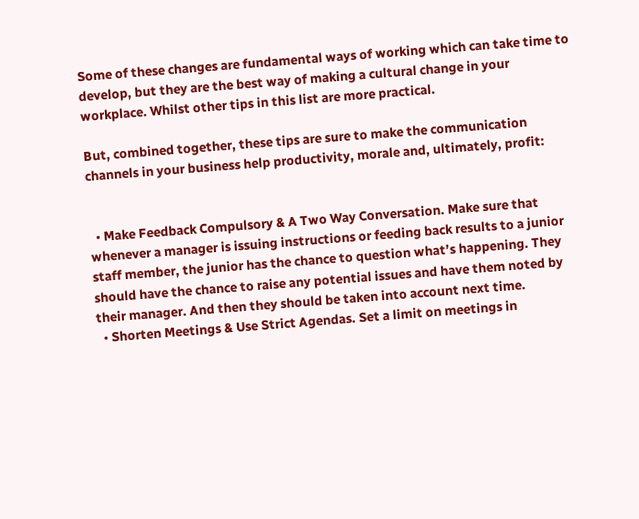Some of these changes are fundamental ways of working which can take time to develop, but they are the best way of making a cultural change in your workplace. Whilst other tips in this list are more practical.

But, combined together, these tips are sure to make the communication channels in your business help productivity, morale and, ultimately, profit:


  • Make Feedback Compulsory & A Two Way Conversation. Make sure that whenever a manager is issuing instructions or feeding back results to a junior staff member, the junior has the chance to question what’s happening. They should have the chance to raise any potential issues and have them noted by their manager. And then they should be taken into account next time.
  • Shorten Meetings & Use Strict Agendas. Set a limit on meetings in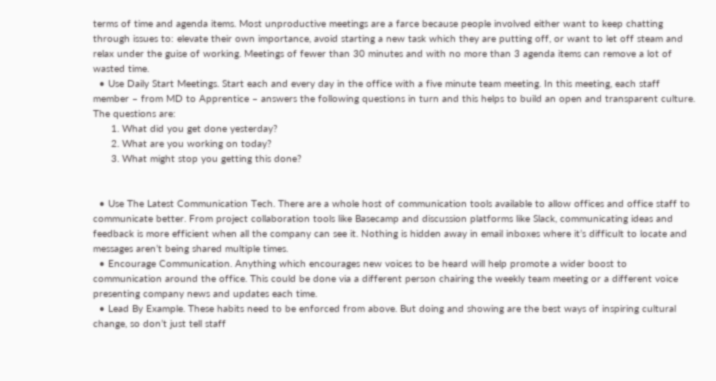terms of time and agenda items. Most unproductive meetings are a farce because people involved either want to keep chatting through issues to: elevate their own importance, avoid starting a new task which they are putting off, or want to let off steam and relax under the guise of working. Meetings of fewer than 30 minutes and with no more than 3 agenda items can remove a lot of wasted time.
  • Use Daily Start Meetings. Start each and every day in the office with a five minute team meeting. In this meeting, each staff member – from MD to Apprentice – answers the following questions in turn and this helps to build an open and transparent culture. The questions are:
      1. What did you get done yesterday?
      2. What are you working on today?
      3. What might stop you getting this done?


  • Use The Latest Communication Tech. There are a whole host of communication tools available to allow offices and office staff to communicate better. From project collaboration tools like Basecamp and discussion platforms like Slack, communicating ideas and feedback is more efficient when all the company can see it. Nothing is hidden away in email inboxes where it’s difficult to locate and messages aren’t being shared multiple times.
  • Encourage Communication. Anything which encourages new voices to be heard will help promote a wider boost to communication around the office. This could be done via a different person chairing the weekly team meeting or a different voice presenting company news and updates each time.
  • Lead By Example. These habits need to be enforced from above. But doing and showing are the best ways of inspiring cultural change, so don’t just tell staff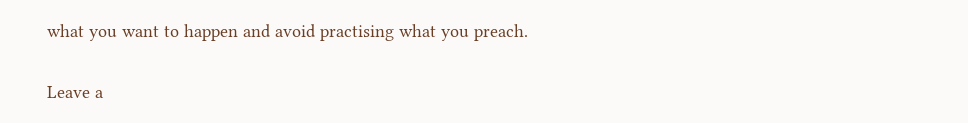what you want to happen and avoid practising what you preach.

Leave a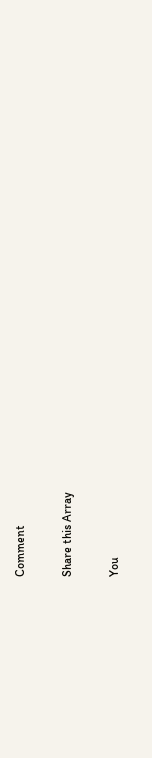Comment

Share this Array

You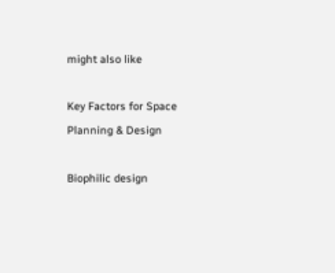might also like

Key Factors for Space Planning & Design

Biophilic design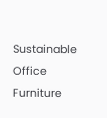Sustainable Office Furniture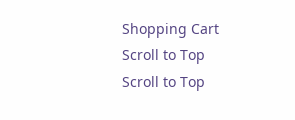Shopping Cart
Scroll to Top
Scroll to Top